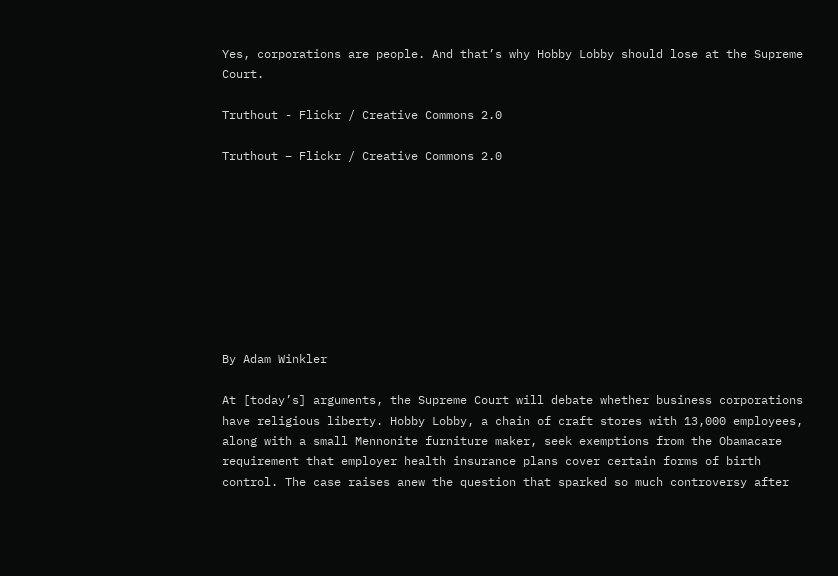Yes, corporations are people. And that’s why Hobby Lobby should lose at the Supreme Court.

Truthout - Flickr / Creative Commons 2.0

Truthout – Flickr / Creative Commons 2.0









By Adam Winkler

At [today’s] arguments, the Supreme Court will debate whether business corporations have religious liberty. Hobby Lobby, a chain of craft stores with 13,000 employees, along with a small Mennonite furniture maker, seek exemptions from the Obamacare requirement that employer health insurance plans cover certain forms of birth control. The case raises anew the question that sparked so much controversy after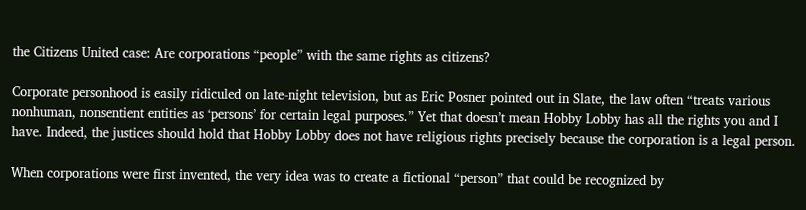the Citizens United case: Are corporations “people” with the same rights as citizens?

Corporate personhood is easily ridiculed on late-night television, but as Eric Posner pointed out in Slate, the law often “treats various nonhuman, nonsentient entities as ‘persons’ for certain legal purposes.” Yet that doesn’t mean Hobby Lobby has all the rights you and I have. Indeed, the justices should hold that Hobby Lobby does not have religious rights precisely because the corporation is a legal person.

When corporations were first invented, the very idea was to create a fictional “person” that could be recognized by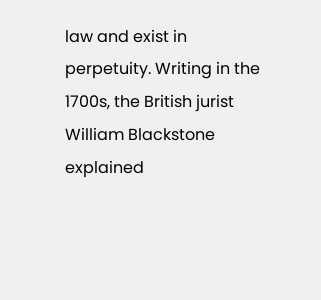law and exist in perpetuity. Writing in the 1700s, the British jurist William Blackstone explained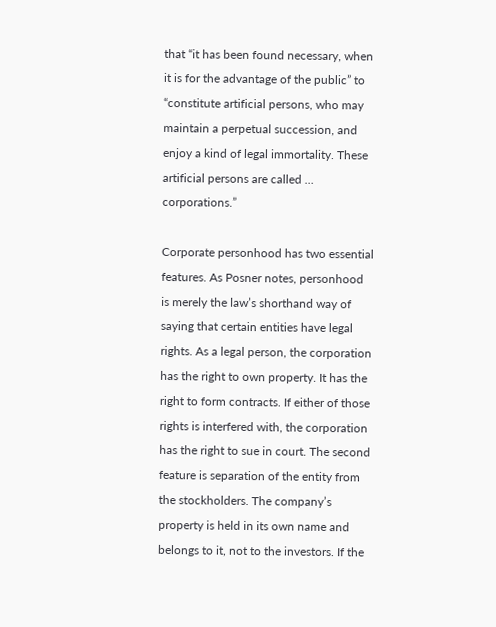that “it has been found necessary, when it is for the advantage of the public” to “constitute artificial persons, who may maintain a perpetual succession, and enjoy a kind of legal immortality. These artificial persons are called … corporations.”

Corporate personhood has two essential features. As Posner notes, personhood is merely the law’s shorthand way of saying that certain entities have legal rights. As a legal person, the corporation has the right to own property. It has the right to form contracts. If either of those rights is interfered with, the corporation has the right to sue in court. The second feature is separation of the entity from the stockholders. The company’s property is held in its own name and belongs to it, not to the investors. If the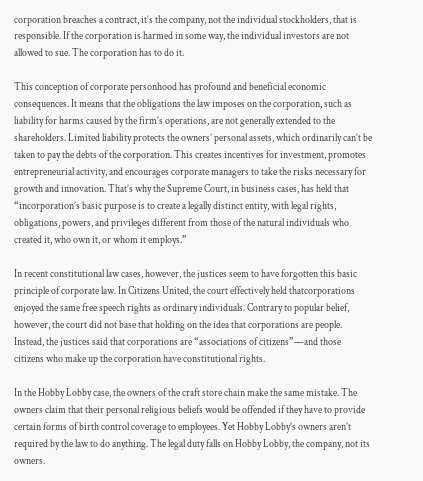corporation breaches a contract, it’s the company, not the individual stockholders, that is responsible. If the corporation is harmed in some way, the individual investors are not allowed to sue. The corporation has to do it.

This conception of corporate personhood has profound and beneficial economic consequences. It means that the obligations the law imposes on the corporation, such as liability for harms caused by the firm’s operations, are not generally extended to the shareholders. Limited liability protects the owners’ personal assets, which ordinarily can’t be taken to pay the debts of the corporation. This creates incentives for investment, promotes entrepreneurial activity, and encourages corporate managers to take the risks necessary for growth and innovation. That’s why the Supreme Court, in business cases, has held that “incorporation’s basic purpose is to create a legally distinct entity, with legal rights, obligations, powers, and privileges different from those of the natural individuals who created it, who own it, or whom it employs.”

In recent constitutional law cases, however, the justices seem to have forgotten this basic principle of corporate law. In Citizens United, the court effectively held thatcorporations enjoyed the same free speech rights as ordinary individuals. Contrary to popular belief, however, the court did not base that holding on the idea that corporations are people. Instead, the justices said that corporations are “associations of citizens”—and those citizens who make up the corporation have constitutional rights.

In the Hobby Lobby case, the owners of the craft store chain make the same mistake. The owners claim that their personal religious beliefs would be offended if they have to provide certain forms of birth control coverage to employees. Yet Hobby Lobby’s owners aren’t required by the law to do anything. The legal duty falls on Hobby Lobby, the company, not its owners.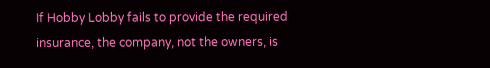If Hobby Lobby fails to provide the required insurance, the company, not the owners, is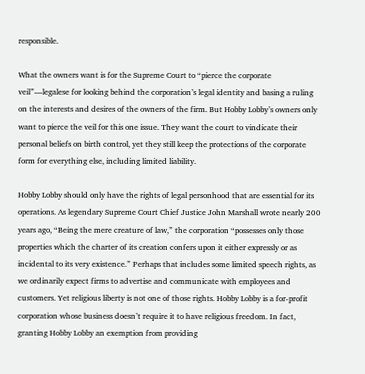responsible.

What the owners want is for the Supreme Court to “pierce the corporate veil”—legalese for looking behind the corporation’s legal identity and basing a ruling on the interests and desires of the owners of the firm. But Hobby Lobby’s owners only want to pierce the veil for this one issue. They want the court to vindicate their personal beliefs on birth control, yet they still keep the protections of the corporate form for everything else, including limited liability.

Hobby Lobby should only have the rights of legal personhood that are essential for its operations. As legendary Supreme Court Chief Justice John Marshall wrote nearly 200 years ago, “Being the mere creature of law,” the corporation “possesses only those properties which the charter of its creation confers upon it either expressly or as incidental to its very existence.” Perhaps that includes some limited speech rights, as we ordinarily expect firms to advertise and communicate with employees and customers. Yet religious liberty is not one of those rights. Hobby Lobby is a for-profit corporation whose business doesn’t require it to have religious freedom. In fact, granting Hobby Lobby an exemption from providing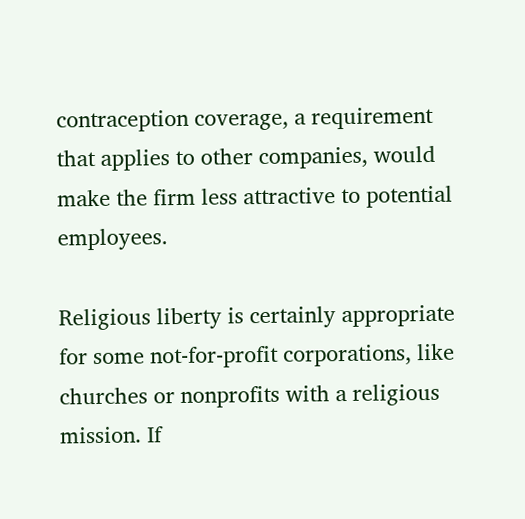contraception coverage, a requirement that applies to other companies, would make the firm less attractive to potential employees.

Religious liberty is certainly appropriate for some not-for-profit corporations, like churches or nonprofits with a religious mission. If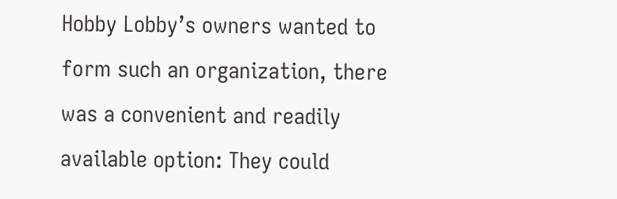Hobby Lobby’s owners wanted to form such an organization, there was a convenient and readily available option: They could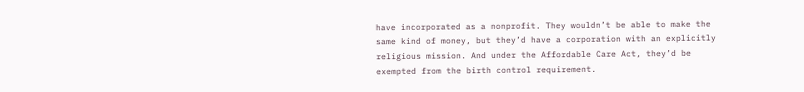have incorporated as a nonprofit. They wouldn’t be able to make the same kind of money, but they’d have a corporation with an explicitly religious mission. And under the Affordable Care Act, they’d be exempted from the birth control requirement.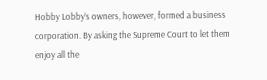Hobby Lobby’s owners, however, formed a business corporation. By asking the Supreme Court to let them enjoy all the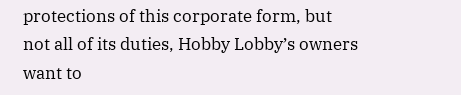protections of this corporate form, but not all of its duties, Hobby Lobby’s owners want to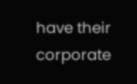have their corporate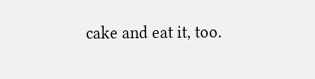cake and eat it, too.